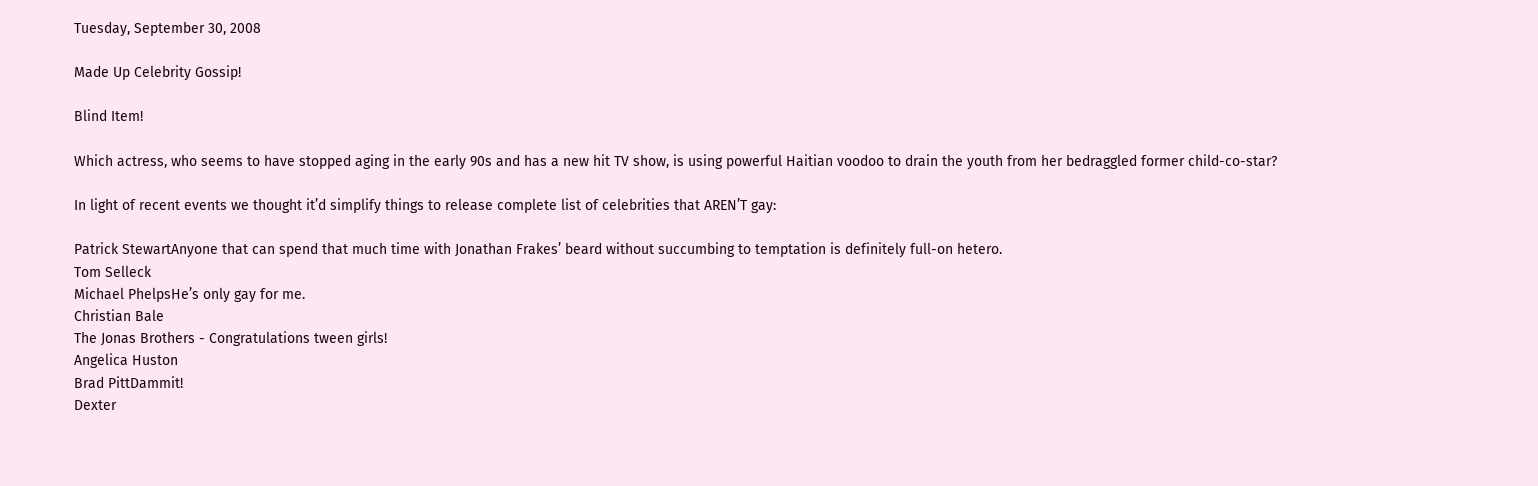Tuesday, September 30, 2008

Made Up Celebrity Gossip!

Blind Item!

Which actress, who seems to have stopped aging in the early 90s and has a new hit TV show, is using powerful Haitian voodoo to drain the youth from her bedraggled former child-co-star?

In light of recent events we thought it’d simplify things to release complete list of celebrities that AREN’T gay:

Patrick StewartAnyone that can spend that much time with Jonathan Frakes’ beard without succumbing to temptation is definitely full-on hetero.
Tom Selleck
Michael PhelpsHe’s only gay for me.
Christian Bale
The Jonas Brothers - Congratulations tween girls!
Angelica Huston
Brad PittDammit!
Dexter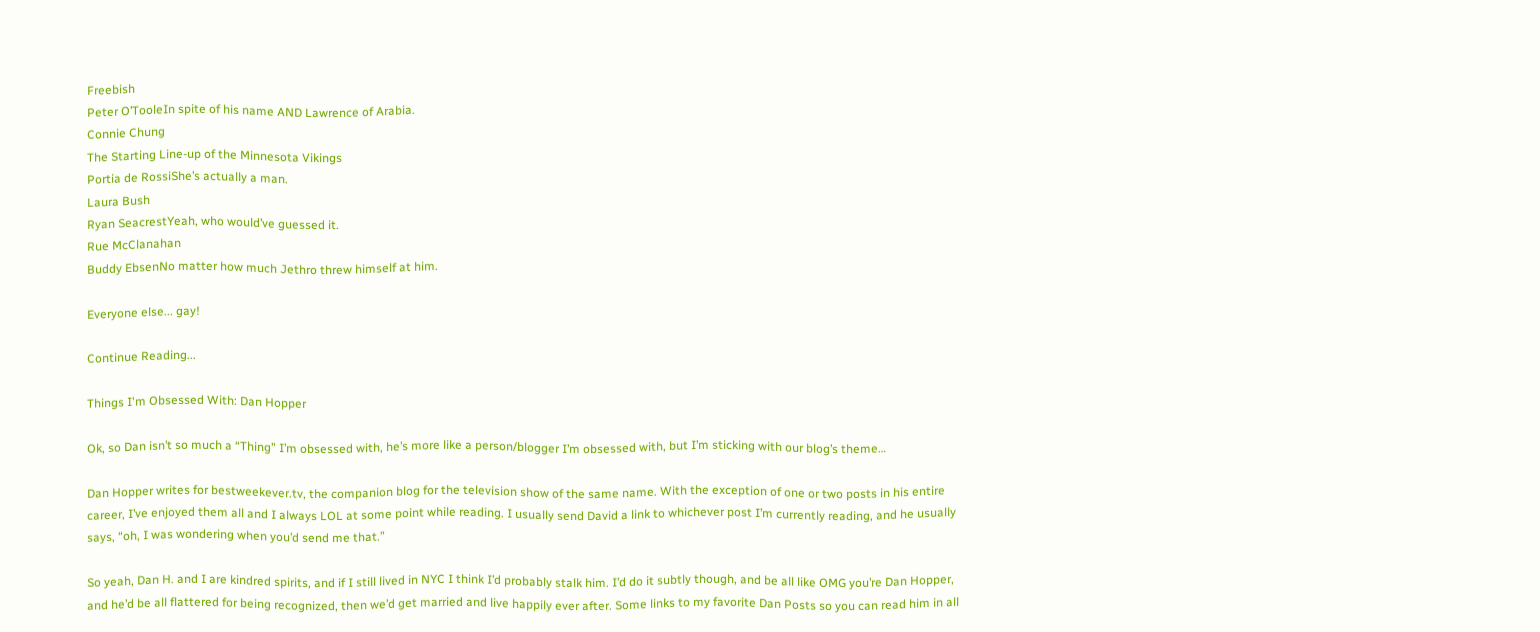Freebish
Peter O’TooleIn spite of his name AND Lawrence of Arabia.
Connie Chung
The Starting Line-up of the Minnesota Vikings
Portia de RossiShe’s actually a man.
Laura Bush
Ryan SeacrestYeah, who would’ve guessed it.
Rue McClanahan
Buddy EbsenNo matter how much Jethro threw himself at him.

Everyone else... gay!

Continue Reading...

Things I'm Obsessed With: Dan Hopper

Ok, so Dan isn’t so much a “Thing” I’m obsessed with, he’s more like a person/blogger I’m obsessed with, but I’m sticking with our blog’s theme…

Dan Hopper writes for bestweekever.tv, the companion blog for the television show of the same name. With the exception of one or two posts in his entire career, I’ve enjoyed them all and I always LOL at some point while reading. I usually send David a link to whichever post I’m currently reading, and he usually says, “oh, I was wondering when you’d send me that.”

So yeah, Dan H. and I are kindred spirits, and if I still lived in NYC I think I’d probably stalk him. I’d do it subtly though, and be all like OMG you’re Dan Hopper, and he’d be all flattered for being recognized, then we’d get married and live happily ever after. Some links to my favorite Dan Posts so you can read him in all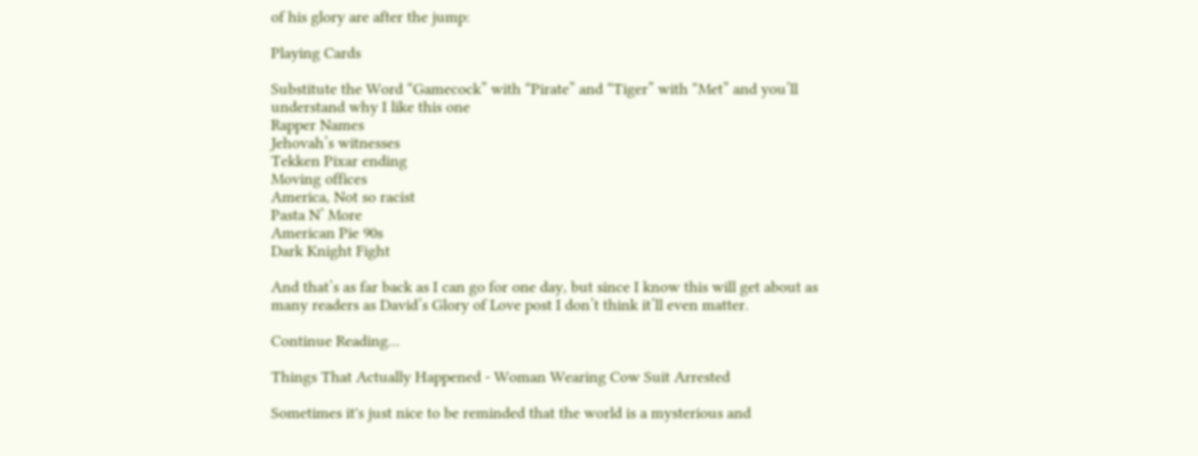of his glory are after the jump:

Playing Cards

Substitute the Word “Gamecock” with “Pirate” and “Tiger” with “Met” and you’ll understand why I like this one
Rapper Names
Jehovah’s witnesses
Tekken Pixar ending
Moving offices
America, Not so racist
Pasta N’ More
American Pie 90s
Dark Knight Fight

And that’s as far back as I can go for one day, but since I know this will get about as many readers as David’s Glory of Love post I don’t think it’ll even matter.

Continue Reading...

Things That Actually Happened - Woman Wearing Cow Suit Arrested

Sometimes it's just nice to be reminded that the world is a mysterious and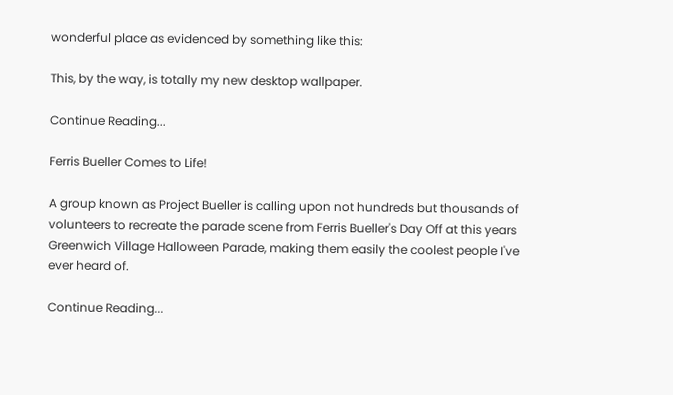wonderful place as evidenced by something like this:

This, by the way, is totally my new desktop wallpaper.

Continue Reading...

Ferris Bueller Comes to Life!

A group known as Project Bueller is calling upon not hundreds but thousands of volunteers to recreate the parade scene from Ferris Bueller's Day Off at this years Greenwich Village Halloween Parade, making them easily the coolest people I've ever heard of.

Continue Reading...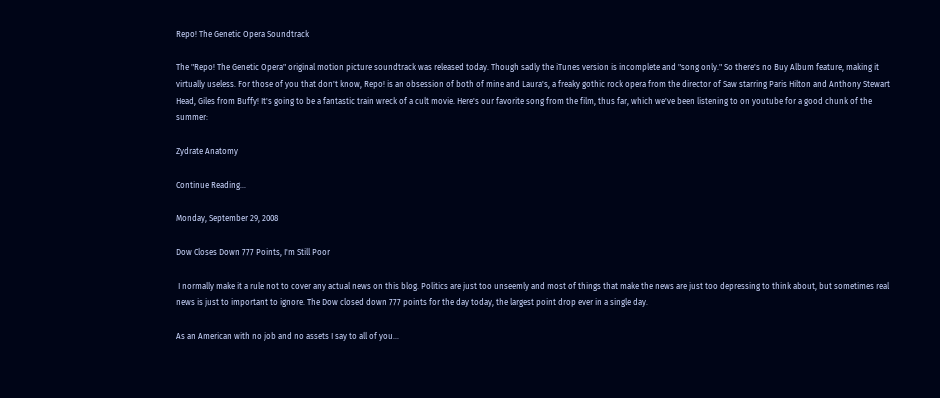Repo! The Genetic Opera Soundtrack

The "Repo! The Genetic Opera" original motion picture soundtrack was released today. Though sadly the iTunes version is incomplete and "song only." So there's no Buy Album feature, making it virtually useless. For those of you that don't know, Repo! is an obsession of both of mine and Laura's, a freaky gothic rock opera from the director of Saw starring Paris Hilton and Anthony Stewart Head, Giles from Buffy! It's going to be a fantastic train wreck of a cult movie. Here's our favorite song from the film, thus far, which we've been listening to on youtube for a good chunk of the summer:

Zydrate Anatomy

Continue Reading...

Monday, September 29, 2008

Dow Closes Down 777 Points, I'm Still Poor

 I normally make it a rule not to cover any actual news on this blog. Politics are just too unseemly and most of things that make the news are just too depressing to think about, but sometimes real news is just to important to ignore. The Dow closed down 777 points for the day today, the largest point drop ever in a single day.

As an American with no job and no assets I say to all of you...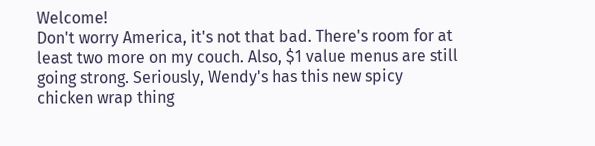Welcome!
Don't worry America, it's not that bad. There's room for at least two more on my couch. Also, $1 value menus are still going strong. Seriously, Wendy's has this new spicy chicken wrap thing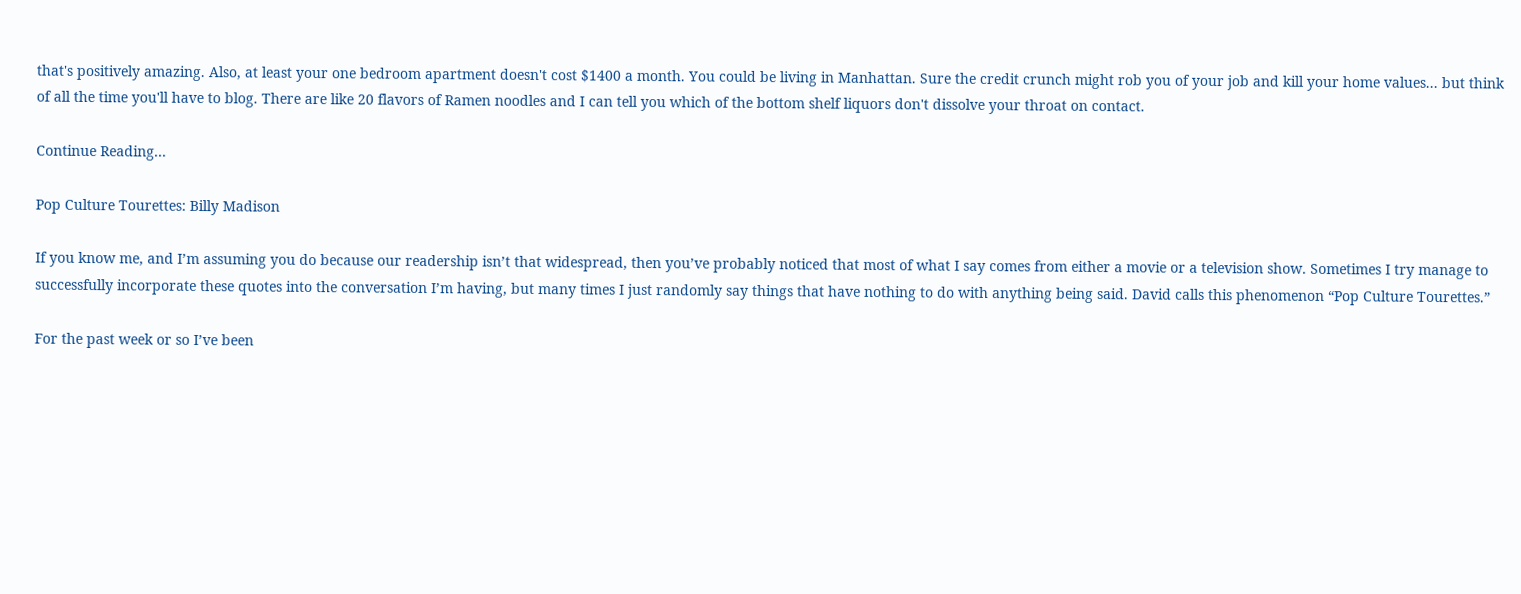that's positively amazing. Also, at least your one bedroom apartment doesn't cost $1400 a month. You could be living in Manhattan. Sure the credit crunch might rob you of your job and kill your home values... but think of all the time you'll have to blog. There are like 20 flavors of Ramen noodles and I can tell you which of the bottom shelf liquors don't dissolve your throat on contact.

Continue Reading...

Pop Culture Tourettes: Billy Madison

If you know me, and I’m assuming you do because our readership isn’t that widespread, then you’ve probably noticed that most of what I say comes from either a movie or a television show. Sometimes I try manage to successfully incorporate these quotes into the conversation I’m having, but many times I just randomly say things that have nothing to do with anything being said. David calls this phenomenon “Pop Culture Tourettes.”

For the past week or so I’ve been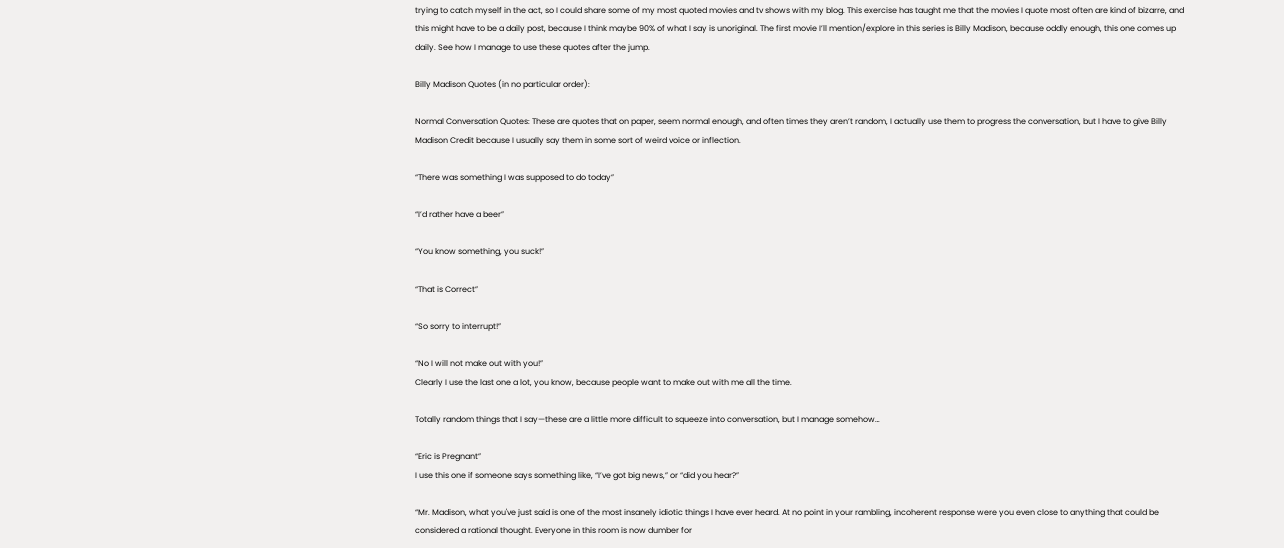trying to catch myself in the act, so I could share some of my most quoted movies and tv shows with my blog. This exercise has taught me that the movies I quote most often are kind of bizarre, and this might have to be a daily post, because I think maybe 90% of what I say is unoriginal. The first movie I’ll mention/explore in this series is Billy Madison, because oddly enough, this one comes up daily. See how I manage to use these quotes after the jump.

Billy Madison Quotes (in no particular order):

Normal Conversation Quotes: These are quotes that on paper, seem normal enough, and often times they aren’t random, I actually use them to progress the conversation, but I have to give Billy Madison Credit because I usually say them in some sort of weird voice or inflection.

“There was something I was supposed to do today”

“I’d rather have a beer”

“You know something, you suck!”

“That is Correct”

“So sorry to interrupt!”

“No I will not make out with you!”
Clearly I use the last one a lot, you know, because people want to make out with me all the time.

Totally random things that I say—these are a little more difficult to squeeze into conversation, but I manage somehow…

“Eric is Pregnant”
I use this one if someone says something like, “I’ve got big news,” or “did you hear?”

“Mr. Madison, what you've just said is one of the most insanely idiotic things I have ever heard. At no point in your rambling, incoherent response were you even close to anything that could be considered a rational thought. Everyone in this room is now dumber for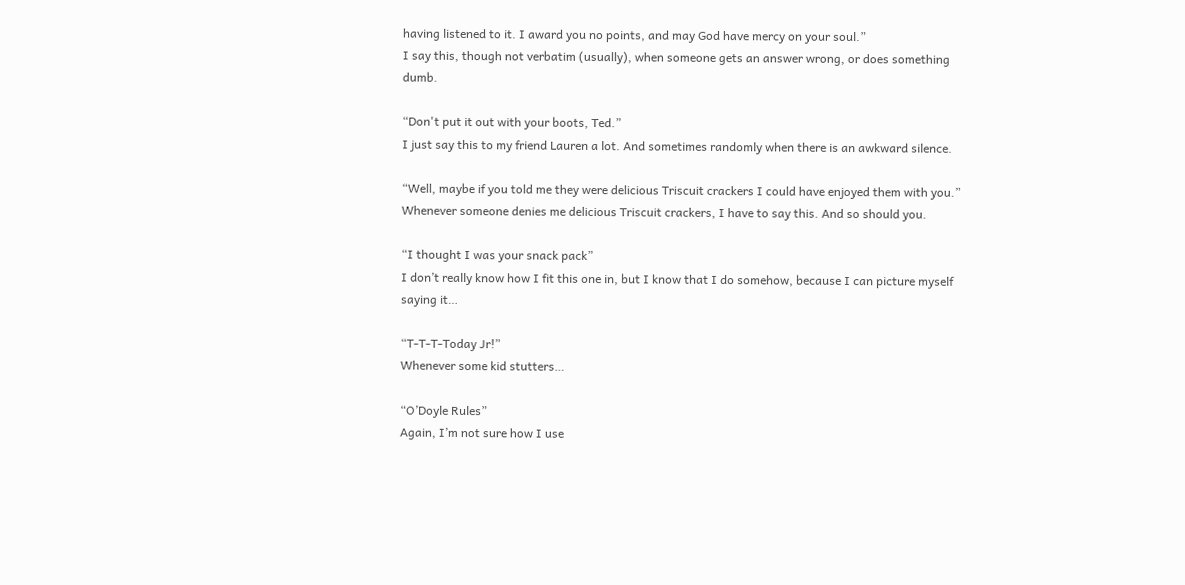having listened to it. I award you no points, and may God have mercy on your soul.”
I say this, though not verbatim (usually), when someone gets an answer wrong, or does something dumb.

“Don't put it out with your boots, Ted.”
I just say this to my friend Lauren a lot. And sometimes randomly when there is an awkward silence.

“Well, maybe if you told me they were delicious Triscuit crackers I could have enjoyed them with you.”
Whenever someone denies me delicious Triscuit crackers, I have to say this. And so should you.

“I thought I was your snack pack”
I don’t really know how I fit this one in, but I know that I do somehow, because I can picture myself saying it…

“T-T-T-Today Jr!”
Whenever some kid stutters…

“O’Doyle Rules”
Again, I’m not sure how I use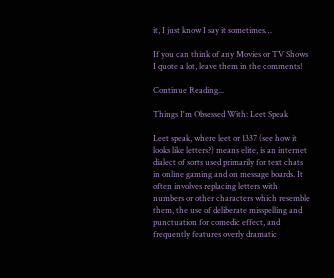it, I just know I say it sometimes…

If you can think of any Movies or TV Shows I quote a lot, leave them in the comments!

Continue Reading...

Things I'm Obsessed With: Leet Speak

Leet speak, where leet or 1337 (see how it looks like letters?) means elite, is an internet dialect of sorts used primarily for text chats in online gaming and on message boards. It often involves replacing letters with numbers or other characters which resemble them, the use of deliberate misspelling and punctuation for comedic effect, and frequently features overly dramatic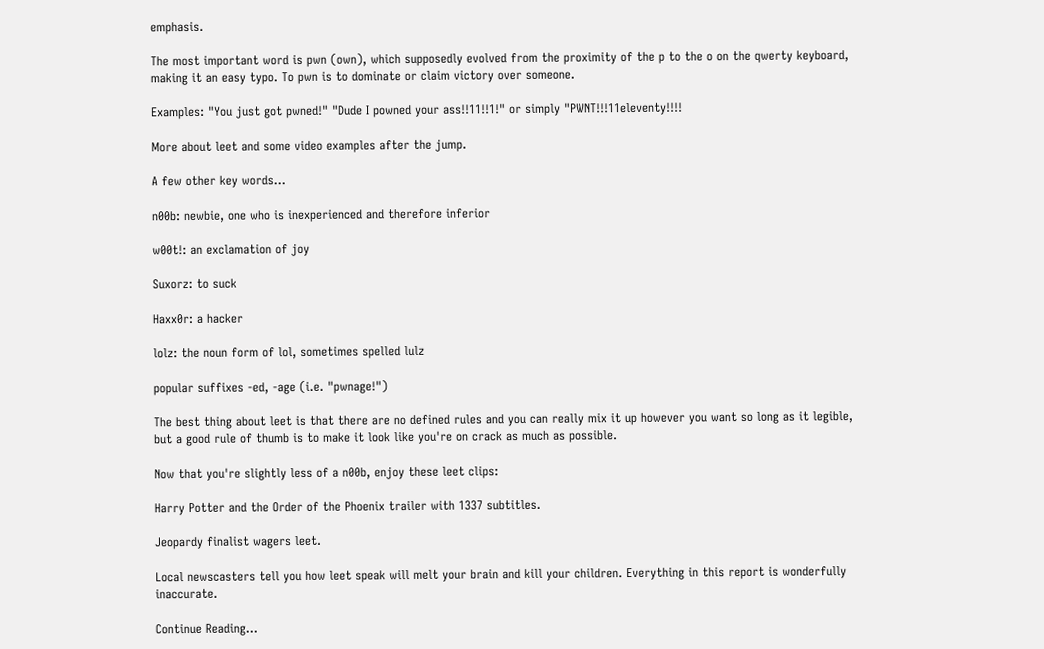emphasis.

The most important word is pwn (own), which supposedly evolved from the proximity of the p to the o on the qwerty keyboard, making it an easy typo. To pwn is to dominate or claim victory over someone.

Examples: "You just got pwned!" "Dude I powned your ass!!11!!1!" or simply "PWNT!!!11eleventy!!!!

More about leet and some video examples after the jump.

A few other key words...

n00b: newbie, one who is inexperienced and therefore inferior

w00t!: an exclamation of joy

Suxorz: to suck

Haxx0r: a hacker

lolz: the noun form of lol, sometimes spelled lulz

popular suffixes -ed, -age (i.e. "pwnage!")

The best thing about leet is that there are no defined rules and you can really mix it up however you want so long as it legible, but a good rule of thumb is to make it look like you're on crack as much as possible.

Now that you're slightly less of a n00b, enjoy these leet clips:

Harry Potter and the Order of the Phoenix trailer with 1337 subtitles.

Jeopardy finalist wagers leet.

Local newscasters tell you how leet speak will melt your brain and kill your children. Everything in this report is wonderfully inaccurate.

Continue Reading...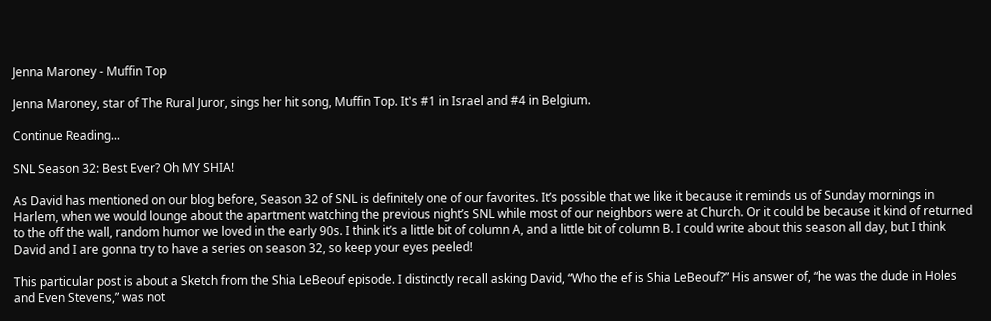Jenna Maroney - Muffin Top

Jenna Maroney, star of The Rural Juror, sings her hit song, Muffin Top. It's #1 in Israel and #4 in Belgium.

Continue Reading...

SNL Season 32: Best Ever? Oh MY SHIA!

As David has mentioned on our blog before, Season 32 of SNL is definitely one of our favorites. It’s possible that we like it because it reminds us of Sunday mornings in Harlem, when we would lounge about the apartment watching the previous night’s SNL while most of our neighbors were at Church. Or it could be because it kind of returned to the off the wall, random humor we loved in the early 90s. I think it’s a little bit of column A, and a little bit of column B. I could write about this season all day, but I think David and I are gonna try to have a series on season 32, so keep your eyes peeled!

This particular post is about a Sketch from the Shia LeBeouf episode. I distinctly recall asking David, “Who the ef is Shia LeBeouf?” His answer of, “he was the dude in Holes and Even Stevens,” was not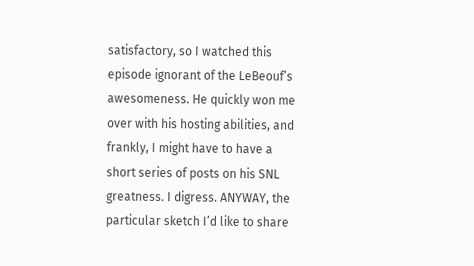satisfactory, so I watched this episode ignorant of the LeBeouf’s awesomeness. He quickly won me over with his hosting abilities, and frankly, I might have to have a short series of posts on his SNL greatness. I digress. ANYWAY, the particular sketch I’d like to share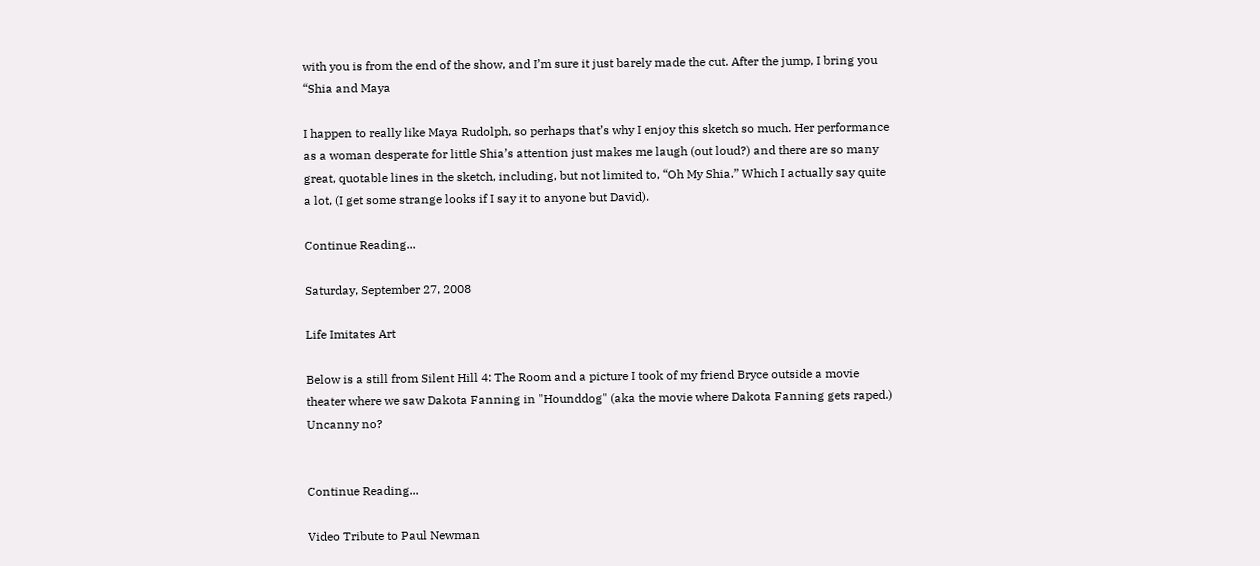with you is from the end of the show, and I’m sure it just barely made the cut. After the jump, I bring you “Shia and Maya

I happen to really like Maya Rudolph, so perhaps that’s why I enjoy this sketch so much. Her performance as a woman desperate for little Shia’s attention just makes me laugh (out loud?) and there are so many great, quotable lines in the sketch, including, but not limited to, “Oh My Shia.” Which I actually say quite a lot, (I get some strange looks if I say it to anyone but David).

Continue Reading...

Saturday, September 27, 2008

Life Imitates Art

Below is a still from Silent Hill 4: The Room and a picture I took of my friend Bryce outside a movie theater where we saw Dakota Fanning in "Hounddog" (aka the movie where Dakota Fanning gets raped.)  Uncanny no?


Continue Reading...

Video Tribute to Paul Newman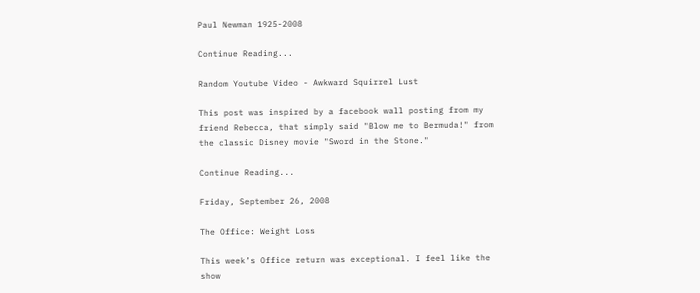Paul Newman 1925-2008

Continue Reading...

Random Youtube Video - Awkward Squirrel Lust

This post was inspired by a facebook wall posting from my friend Rebecca, that simply said "Blow me to Bermuda!" from the classic Disney movie "Sword in the Stone."

Continue Reading...

Friday, September 26, 2008

The Office: Weight Loss

This week’s Office return was exceptional. I feel like the show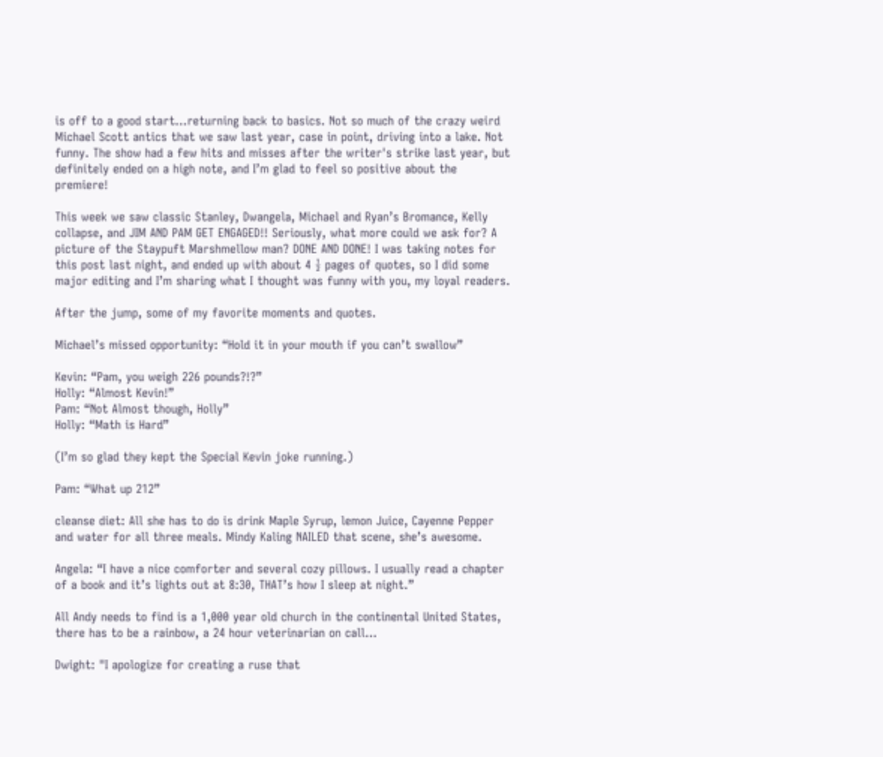is off to a good start…returning back to basics. Not so much of the crazy weird Michael Scott antics that we saw last year, case in point, driving into a lake. Not funny. The show had a few hits and misses after the writer's strike last year, but definitely ended on a high note, and I’m glad to feel so positive about the premiere!

This week we saw classic Stanley, Dwangela, Michael and Ryan’s Bromance, Kelly collapse, and JIM AND PAM GET ENGAGED!! Seriously, what more could we ask for? A picture of the Staypuft Marshmellow man? DONE AND DONE! I was taking notes for this post last night, and ended up with about 4 ½ pages of quotes, so I did some major editing and I’m sharing what I thought was funny with you, my loyal readers.

After the jump, some of my favorite moments and quotes.

Michael’s missed opportunity: “Hold it in your mouth if you can’t swallow”

Kevin: “Pam, you weigh 226 pounds?!?”
Holly: “Almost Kevin!”
Pam: “Not Almost though, Holly”
Holly: “Math is Hard”

(I’m so glad they kept the Special Kevin joke running.)

Pam: “What up 212”

cleanse diet: All she has to do is drink Maple Syrup, lemon Juice, Cayenne Pepper and water for all three meals. Mindy Kaling NAILED that scene, she’s awesome.

Angela: “I have a nice comforter and several cozy pillows. I usually read a chapter of a book and it’s lights out at 8:30, THAT’s how I sleep at night.”

All Andy needs to find is a 1,000 year old church in the continental United States, there has to be a rainbow, a 24 hour veterinarian on call…

Dwight: "I apologize for creating a ruse that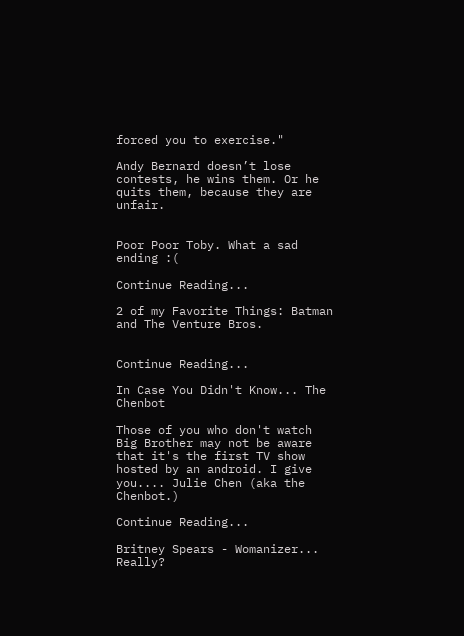forced you to exercise."

Andy Bernard doesn’t lose contests, he wins them. Or he quits them, because they are unfair.


Poor Poor Toby. What a sad ending :(

Continue Reading...

2 of my Favorite Things: Batman and The Venture Bros.


Continue Reading...

In Case You Didn't Know... The Chenbot

Those of you who don't watch Big Brother may not be aware that it's the first TV show hosted by an android. I give you.... Julie Chen (aka the Chenbot.)

Continue Reading...

Britney Spears - Womanizer... Really?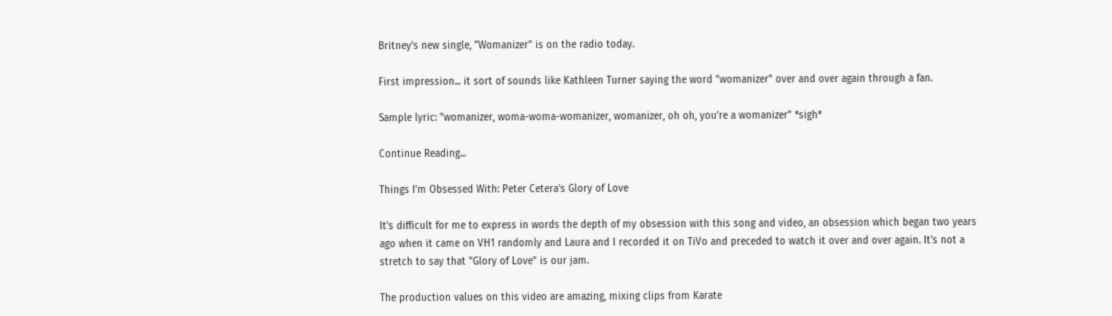Britney's new single, "Womanizer" is on the radio today.

First impression... it sort of sounds like Kathleen Turner saying the word "womanizer" over and over again through a fan.

Sample lyric: "womanizer, woma-woma-womanizer, womanizer, oh oh, you're a womanizer" *sigh*

Continue Reading...

Things I'm Obsessed With: Peter Cetera's Glory of Love

It's difficult for me to express in words the depth of my obsession with this song and video, an obsession which began two years ago when it came on VH1 randomly and Laura and I recorded it on TiVo and preceded to watch it over and over again. It's not a stretch to say that "Glory of Love" is our jam.

The production values on this video are amazing, mixing clips from Karate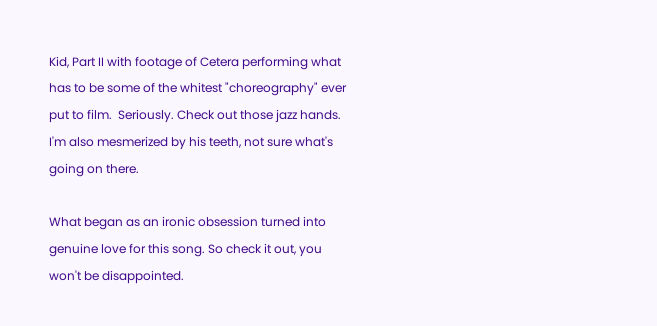Kid, Part II with footage of Cetera performing what has to be some of the whitest "choreography" ever put to film.  Seriously. Check out those jazz hands. I'm also mesmerized by his teeth, not sure what's going on there.

What began as an ironic obsession turned into genuine love for this song. So check it out, you won't be disappointed.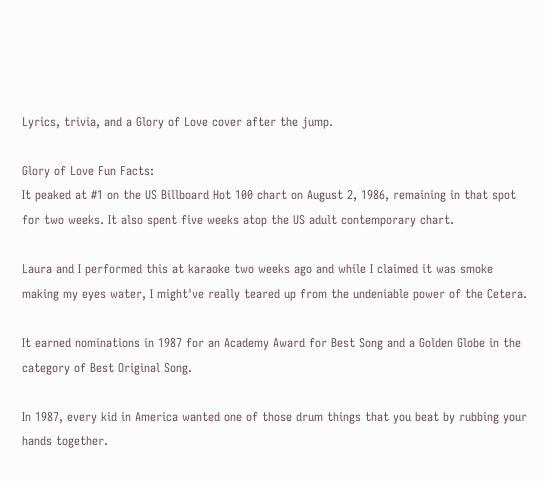Lyrics, trivia, and a Glory of Love cover after the jump.

Glory of Love Fun Facts:
It peaked at #1 on the US Billboard Hot 100 chart on August 2, 1986, remaining in that spot for two weeks. It also spent five weeks atop the US adult contemporary chart.

Laura and I performed this at karaoke two weeks ago and while I claimed it was smoke making my eyes water, I might've really teared up from the undeniable power of the Cetera.

It earned nominations in 1987 for an Academy Award for Best Song and a Golden Globe in the category of Best Original Song.

In 1987, every kid in America wanted one of those drum things that you beat by rubbing your hands together.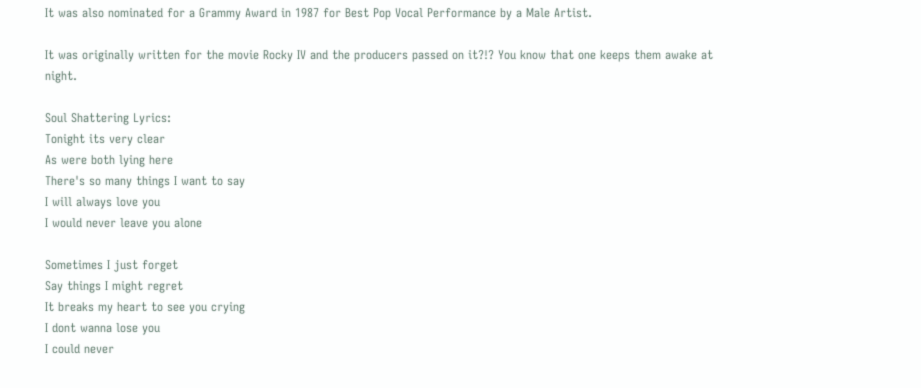It was also nominated for a Grammy Award in 1987 for Best Pop Vocal Performance by a Male Artist.

It was originally written for the movie Rocky IV and the producers passed on it?!? You know that one keeps them awake at night.

Soul Shattering Lyrics:
Tonight its very clear
As were both lying here
There's so many things I want to say
I will always love you
I would never leave you alone

Sometimes I just forget
Say things I might regret
It breaks my heart to see you crying
I dont wanna lose you
I could never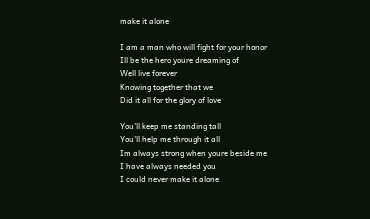make it alone

I am a man who will fight for your honor
Ill be the hero youre dreaming of
Well live forever
Knowing together that we
Did it all for the glory of love

You'll keep me standing tall
You'll help me through it all
Im always strong when youre beside me
I have always needed you
I could never make it alone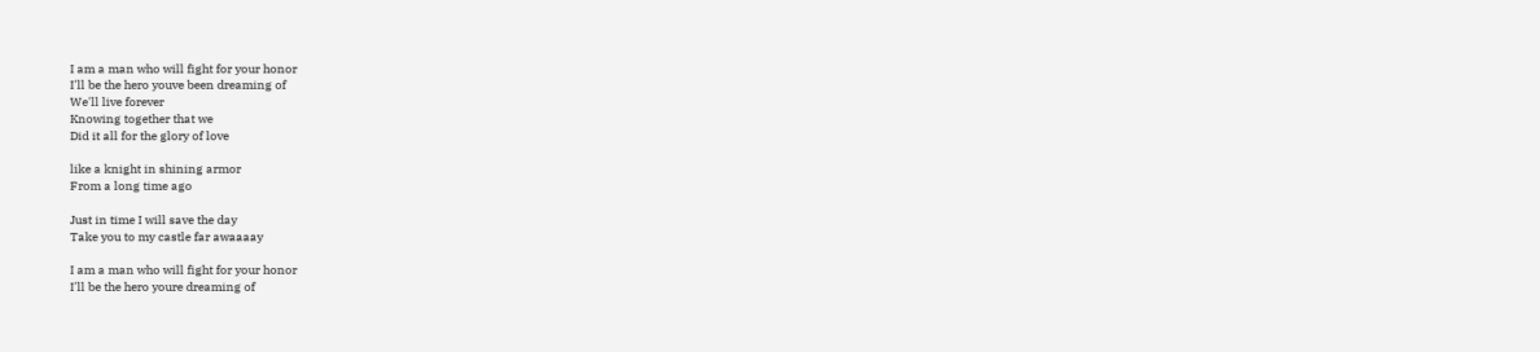I am a man who will fight for your honor
I'll be the hero youve been dreaming of
We'll live forever
Knowing together that we
Did it all for the glory of love

like a knight in shining armor
From a long time ago

Just in time I will save the day
Take you to my castle far awaaaay

I am a man who will fight for your honor
I'll be the hero youre dreaming of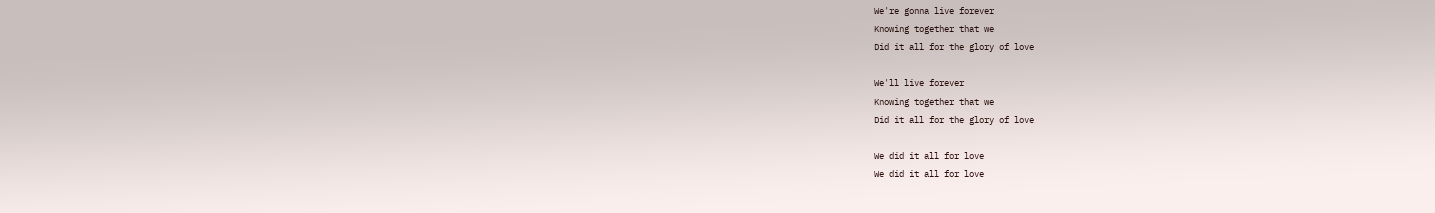We're gonna live forever
Knowing together that we
Did it all for the glory of love

We'll live forever
Knowing together that we
Did it all for the glory of love

We did it all for love
We did it all for love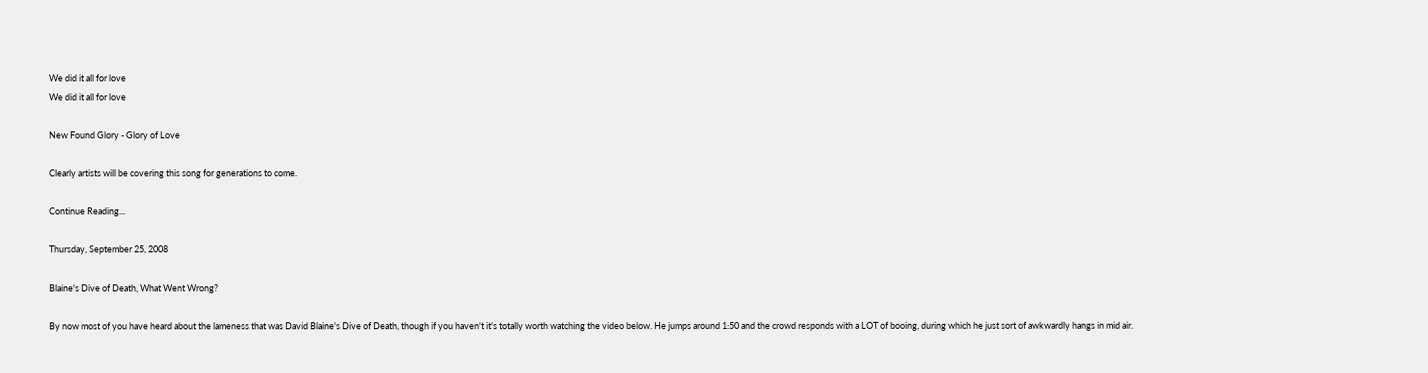We did it all for love
We did it all for love

New Found Glory - Glory of Love

Clearly artists will be covering this song for generations to come.

Continue Reading...

Thursday, September 25, 2008

Blaine's Dive of Death, What Went Wrong?

By now most of you have heard about the lameness that was David Blaine's Dive of Death, though if you haven't it's totally worth watching the video below. He jumps around 1:50 and the crowd responds with a LOT of booing, during which he just sort of awkwardly hangs in mid air.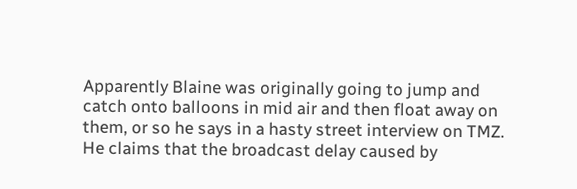Apparently Blaine was originally going to jump and catch onto balloons in mid air and then float away on them, or so he says in a hasty street interview on TMZ. He claims that the broadcast delay caused by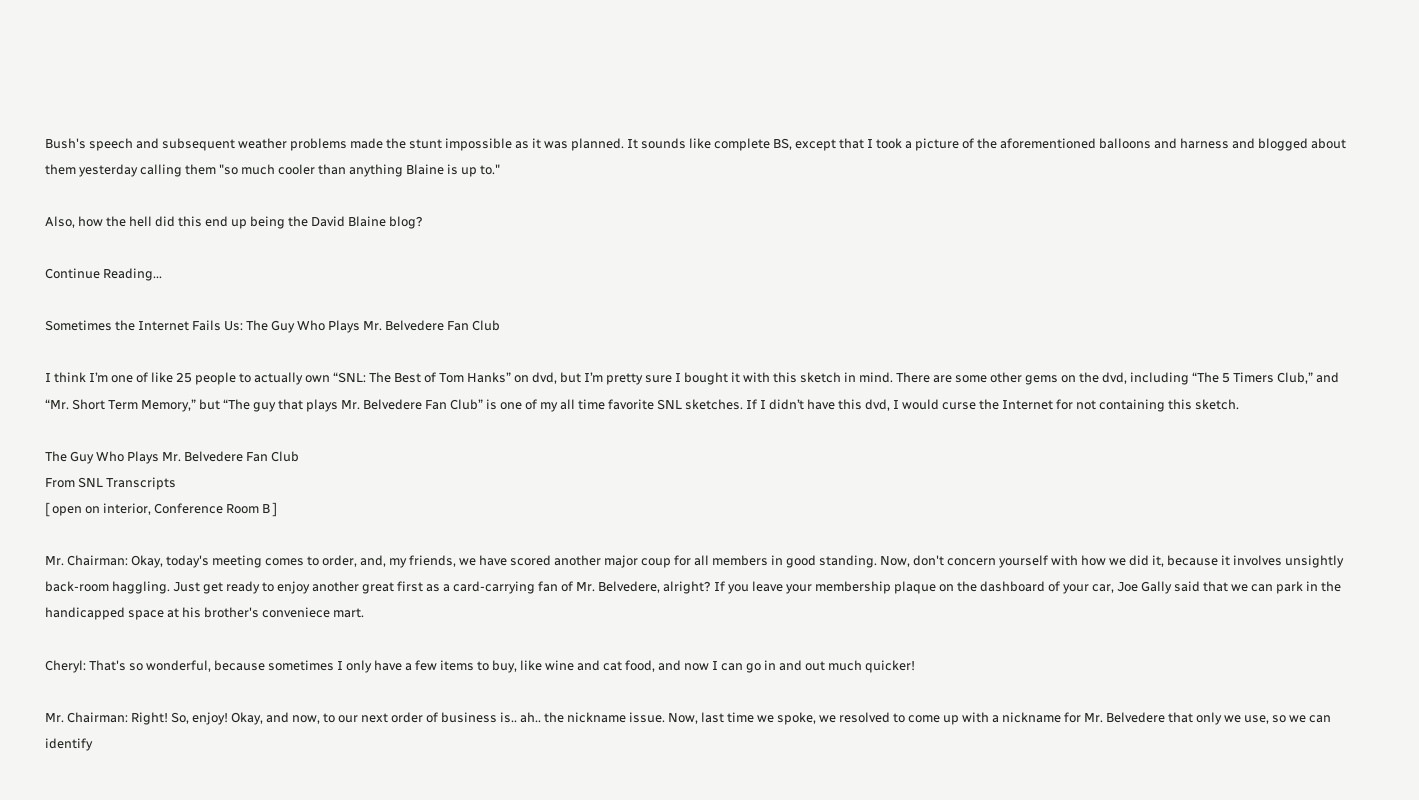Bush's speech and subsequent weather problems made the stunt impossible as it was planned. It sounds like complete BS, except that I took a picture of the aforementioned balloons and harness and blogged about them yesterday calling them "so much cooler than anything Blaine is up to."

Also, how the hell did this end up being the David Blaine blog?

Continue Reading...

Sometimes the Internet Fails Us: The Guy Who Plays Mr. Belvedere Fan Club

I think I’m one of like 25 people to actually own “SNL: The Best of Tom Hanks” on dvd, but I’m pretty sure I bought it with this sketch in mind. There are some other gems on the dvd, including “The 5 Timers Club,” and “Mr. Short Term Memory,” but “The guy that plays Mr. Belvedere Fan Club” is one of my all time favorite SNL sketches. If I didn’t have this dvd, I would curse the Internet for not containing this sketch.

The Guy Who Plays Mr. Belvedere Fan Club
From SNL Transcripts
[ open on interior, Conference Room B ]

Mr. Chairman: Okay, today's meeting comes to order, and, my friends, we have scored another major coup for all members in good standing. Now, don't concern yourself with how we did it, because it involves unsightly back-room haggling. Just get ready to enjoy another great first as a card-carrying fan of Mr. Belvedere, alright? If you leave your membership plaque on the dashboard of your car, Joe Gally said that we can park in the handicapped space at his brother's conveniece mart.

Cheryl: That's so wonderful, because sometimes I only have a few items to buy, like wine and cat food, and now I can go in and out much quicker!

Mr. Chairman: Right! So, enjoy! Okay, and now, to our next order of business is.. ah.. the nickname issue. Now, last time we spoke, we resolved to come up with a nickname for Mr. Belvedere that only we use, so we can identify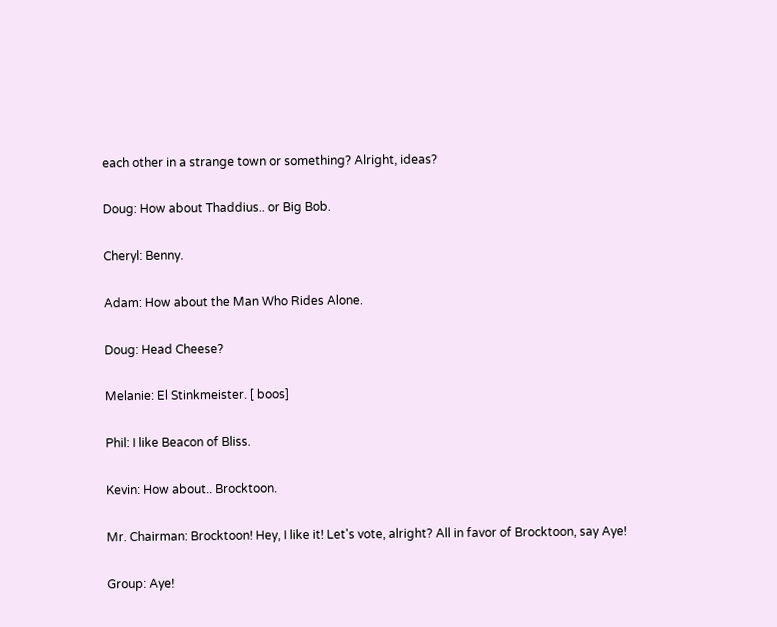each other in a strange town or something? Alright, ideas?

Doug: How about Thaddius.. or Big Bob.

Cheryl: Benny.

Adam: How about the Man Who Rides Alone.

Doug: Head Cheese?

Melanie: El Stinkmeister. [ boos]

Phil: I like Beacon of Bliss.

Kevin: How about.. Brocktoon.

Mr. Chairman: Brocktoon! Hey, I like it! Let's vote, alright? All in favor of Brocktoon, say Aye!

Group: Aye!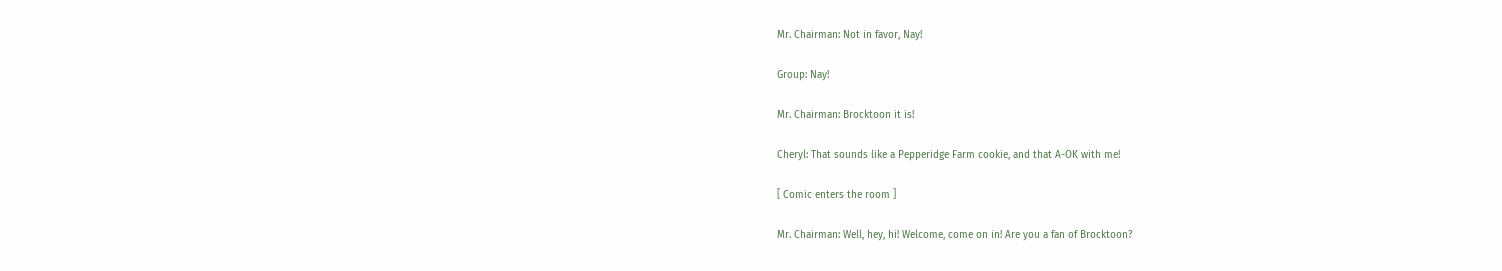Mr. Chairman: Not in favor, Nay!

Group: Nay!

Mr. Chairman: Brocktoon it is!

Cheryl: That sounds like a Pepperidge Farm cookie, and that A-OK with me!

[ Comic enters the room ]

Mr. Chairman: Well, hey, hi! Welcome, come on in! Are you a fan of Brocktoon?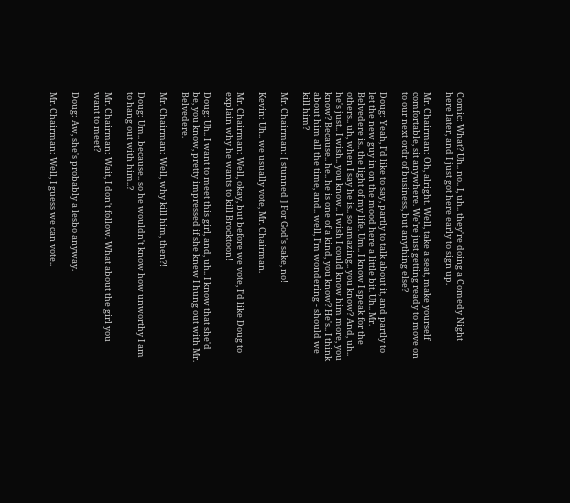Comic: What? Uh.. no.. I, uh.. they're doing a Comedy Night here later, and I just got here early to sign up.

Mr. Chairman: Oh, alright. Well, take a seat, make yourself comfortable, sit anywhere. We're just getting ready to move on to our next ordr of business, but anything else?

Doug: Yeah, I'd like to say, partly to talk about it, and partly to let the new guy in on the mood here a little bit. Uh.. Mr. Belvedere is.. the light of my life. Um.. I know I speak for the others.. uh, when I say he is.. so amazing.. you know? And, uh.. he's just.. I wish.. you know.. I wish I could know him more, you know? Because.. he.. he is one of a kind, you know? He's.. I think about him all the time, and.. well, I'm wondering - should we kill him?

Mr. Chairman: [ stunned ] For God's sake, no!

Kevin: Uh.. we usually vote, Mr. Chairman.

Mr. Chairman: Well, okay, but before we vote, I'd like Doug to explain why he wants to kill Brocktoon!

Doug: Uh.. I want to meet this girl, and, uh.. I know that she'd be, you know, pretty impressed if she knew I hung out with Mr. Belvedere.

Mr. Chairman: Well, why kill him, then?!

Doug: Um.. because.. so he wouldn't know how unworthy I am to hang out with him..?

Mr. Chairman: Wait, I don't follow. What about the girl you want to meet?

Doug: Aw, she's probably a lesbo anyway.

Mr. Chairman: Well, I guess we can vote..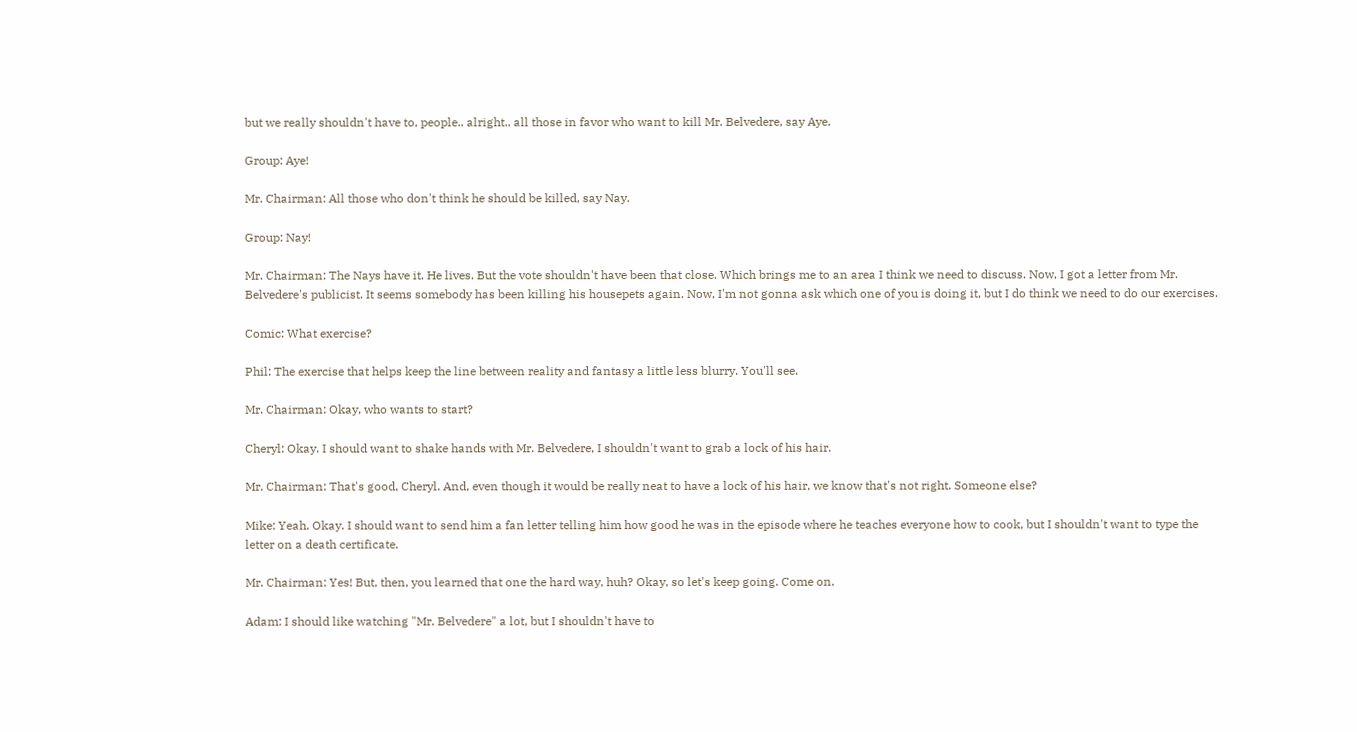but we really shouldn't have to, people.. alright.. all those in favor who want to kill Mr. Belvedere, say Aye.

Group: Aye!

Mr. Chairman: All those who don't think he should be killed, say Nay.

Group: Nay!

Mr. Chairman: The Nays have it. He lives. But the vote shouldn't have been that close. Which brings me to an area I think we need to discuss. Now, I got a letter from Mr. Belvedere's publicist. It seems somebody has been killing his housepets again. Now, I'm not gonna ask which one of you is doing it, but I do think we need to do our exercises.

Comic: What exercise?

Phil: The exercise that helps keep the line between reality and fantasy a little less blurry. You'll see.

Mr. Chairman: Okay, who wants to start?

Cheryl: Okay. I should want to shake hands with Mr. Belvedere, I shouldn't want to grab a lock of his hair.

Mr. Chairman: That's good, Cheryl. And, even though it would be really neat to have a lock of his hair, we know that's not right. Someone else?

Mike: Yeah. Okay. I should want to send him a fan letter telling him how good he was in the episode where he teaches everyone how to cook, but I shouldn't want to type the letter on a death certificate.

Mr. Chairman: Yes! But, then, you learned that one the hard way, huh? Okay, so let's keep going. Come on.

Adam: I should like watching "Mr. Belvedere" a lot, but I shouldn't have to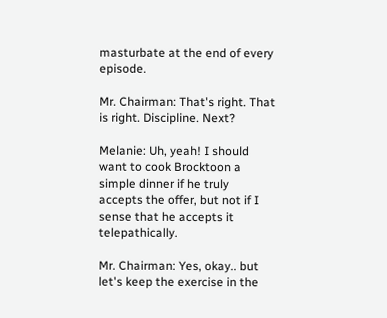masturbate at the end of every episode.

Mr. Chairman: That's right. That is right. Discipline. Next?

Melanie: Uh, yeah! I should want to cook Brocktoon a simple dinner if he truly accepts the offer, but not if I sense that he accepts it telepathically.

Mr. Chairman: Yes, okay.. but let's keep the exercise in the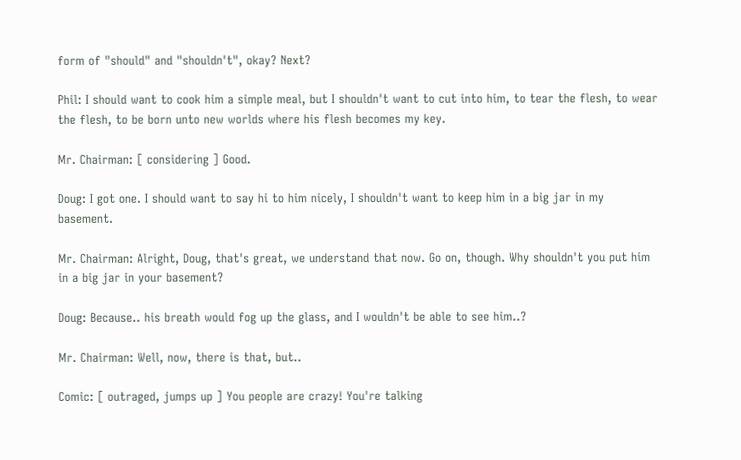form of "should" and "shouldn't", okay? Next?

Phil: I should want to cook him a simple meal, but I shouldn't want to cut into him, to tear the flesh, to wear the flesh, to be born unto new worlds where his flesh becomes my key.

Mr. Chairman: [ considering ] Good.

Doug: I got one. I should want to say hi to him nicely, I shouldn't want to keep him in a big jar in my basement.

Mr. Chairman: Alright, Doug, that's great, we understand that now. Go on, though. Why shouldn't you put him in a big jar in your basement?

Doug: Because.. his breath would fog up the glass, and I wouldn't be able to see him..?

Mr. Chairman: Well, now, there is that, but..

Comic: [ outraged, jumps up ] You people are crazy! You're talking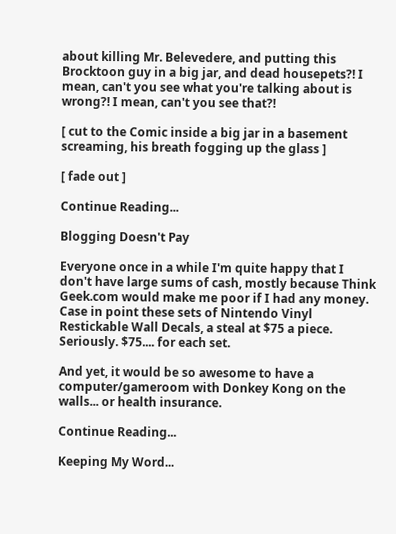about killing Mr. Belevedere, and putting this Brocktoon guy in a big jar, and dead housepets?! I mean, can't you see what you're talking about is wrong?! I mean, can't you see that?!

[ cut to the Comic inside a big jar in a basement screaming, his breath fogging up the glass ]

[ fade out ]

Continue Reading...

Blogging Doesn't Pay

Everyone once in a while I'm quite happy that I don't have large sums of cash, mostly because Think Geek.com would make me poor if I had any money. Case in point these sets of Nintendo Vinyl Restickable Wall Decals, a steal at $75 a piece. Seriously. $75.... for each set.

And yet, it would be so awesome to have a computer/gameroom with Donkey Kong on the walls... or health insurance.

Continue Reading...

Keeping My Word...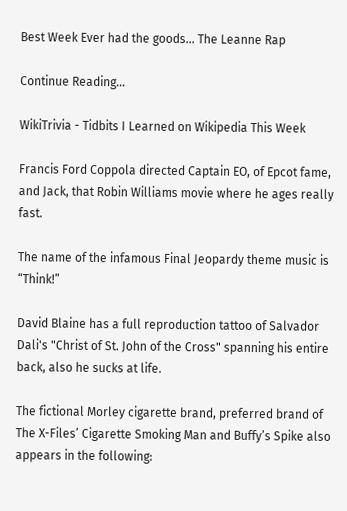Best Week Ever had the goods... The Leanne Rap

Continue Reading...

WikiTrivia - Tidbits I Learned on Wikipedia This Week

Francis Ford Coppola directed Captain EO, of Epcot fame, and Jack, that Robin Williams movie where he ages really fast.

The name of the infamous Final Jeopardy theme music is “Think!”

David Blaine has a full reproduction tattoo of Salvador Dali's "Christ of St. John of the Cross" spanning his entire back, also he sucks at life.

The fictional Morley cigarette brand, preferred brand of The X-Files’ Cigarette Smoking Man and Buffy’s Spike also appears in the following: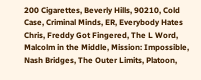200 Cigarettes, Beverly Hills, 90210, Cold Case, Criminal Minds, ER, Everybody Hates Chris, Freddy Got Fingered, The L Word,  Malcolm in the Middle, Mission: Impossible, Nash Bridges, The Outer Limits, Platoon,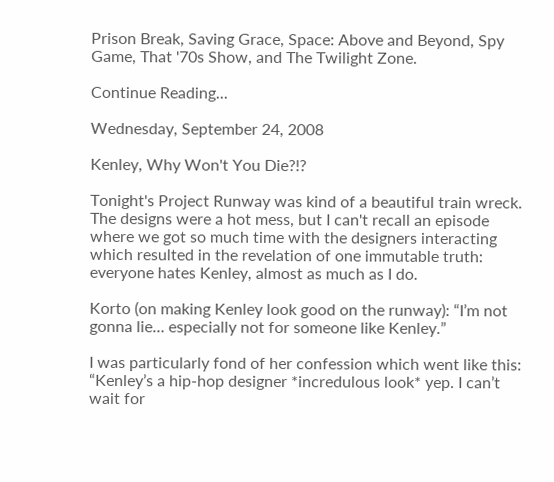Prison Break, Saving Grace, Space: Above and Beyond, Spy Game, That '70s Show, and The Twilight Zone.

Continue Reading...

Wednesday, September 24, 2008

Kenley, Why Won't You Die?!?

Tonight's Project Runway was kind of a beautiful train wreck. The designs were a hot mess, but I can't recall an episode where we got so much time with the designers interacting which resulted in the revelation of one immutable truth: everyone hates Kenley, almost as much as I do.

Korto (on making Kenley look good on the runway): “I’m not gonna lie… especially not for someone like Kenley.”

I was particularly fond of her confession which went like this: “Kenley’s a hip-hop designer *incredulous look* yep. I can’t wait for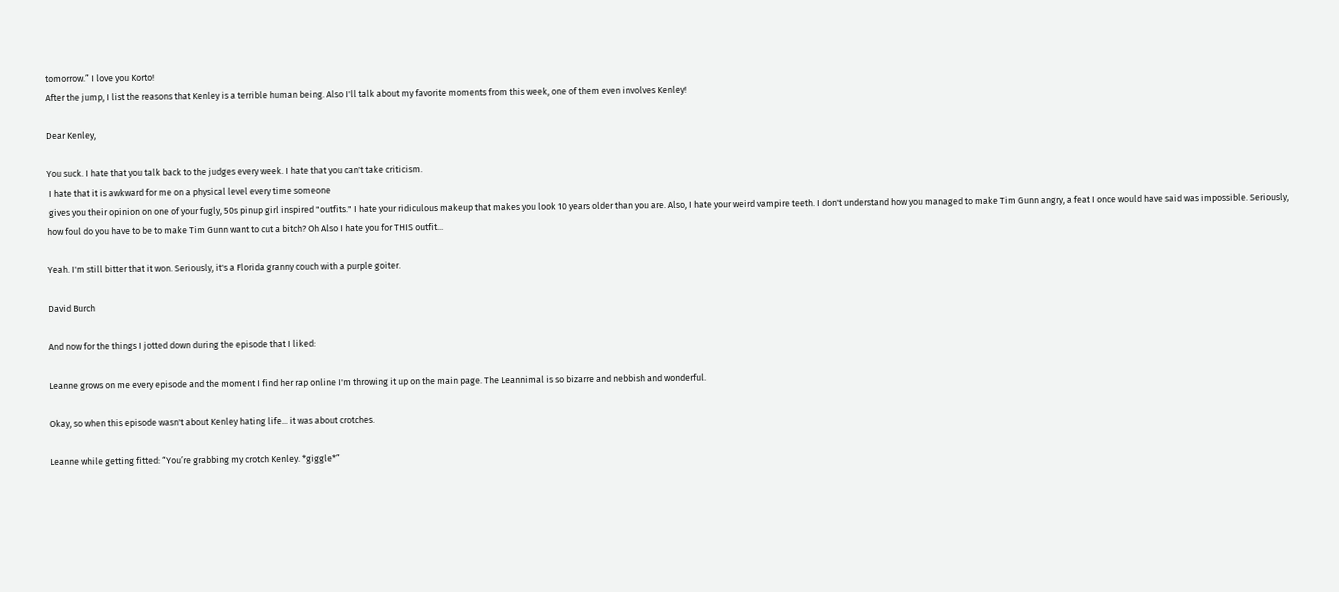tomorrow.” I love you Korto!
After the jump, I list the reasons that Kenley is a terrible human being. Also I'll talk about my favorite moments from this week, one of them even involves Kenley!

Dear Kenley,

You suck. I hate that you talk back to the judges every week. I hate that you can't take criticism.
 I hate that it is awkward for me on a physical level every time someone
 gives you their opinion on one of your fugly, 50s pinup girl inspired "outfits." I hate your ridiculous makeup that makes you look 10 years older than you are. Also, I hate your weird vampire teeth. I don't understand how you managed to make Tim Gunn angry, a feat I once would have said was impossible. Seriously, how foul do you have to be to make Tim Gunn want to cut a bitch? Oh Also I hate you for THIS outfit...

Yeah. I'm still bitter that it won. Seriously, it's a Florida granny couch with a purple goiter.

David Burch

And now for the things I jotted down during the episode that I liked:

Leanne grows on me every episode and the moment I find her rap online I'm throwing it up on the main page. The Leannimal is so bizarre and nebbish and wonderful.

Okay, so when this episode wasn't about Kenley hating life... it was about crotches.

Leanne while getting fitted: “You’re grabbing my crotch Kenley. *giggle*”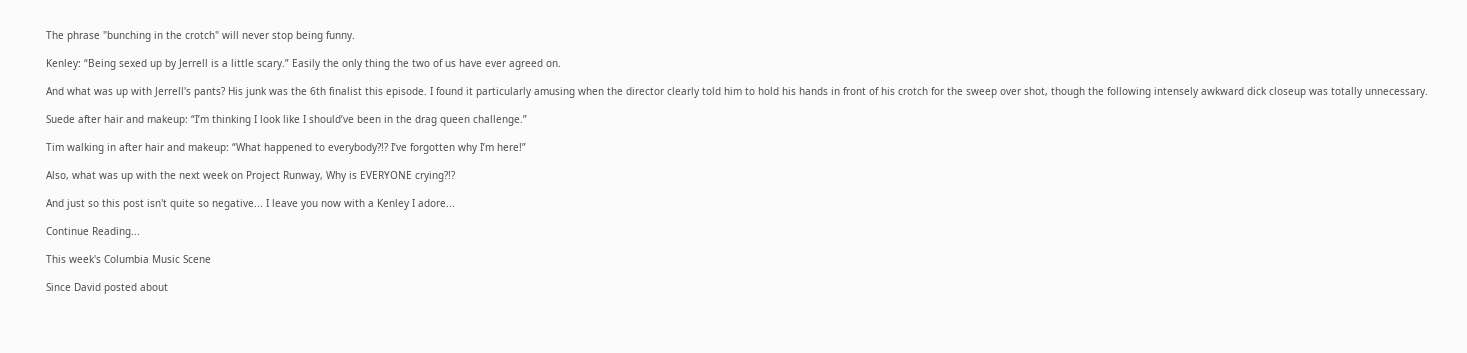The phrase "bunching in the crotch" will never stop being funny.

Kenley: “Being sexed up by Jerrell is a little scary.” Easily the only thing the two of us have ever agreed on.

And what was up with Jerrell's pants? His junk was the 6th finalist this episode. I found it particularly amusing when the director clearly told him to hold his hands in front of his crotch for the sweep over shot, though the following intensely awkward dick closeup was totally unnecessary.

Suede after hair and makeup: “I’m thinking I look like I should’ve been in the drag queen challenge.”

Tim walking in after hair and makeup: “What happened to everybody?!? I’ve forgotten why I’m here!”

Also, what was up with the next week on Project Runway, Why is EVERYONE crying?!?

And just so this post isn't quite so negative... I leave you now with a Kenley I adore...

Continue Reading...

This week's Columbia Music Scene

Since David posted about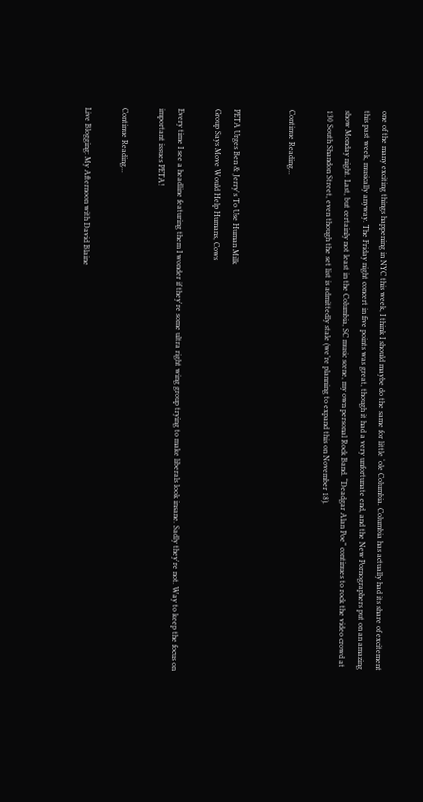one of the many exciting things happening in NYC this week, I think I should maybe do the same for little ‘ole Columbia. Columbia has actually had its share of excitement this past week, musically anyway. The Friday night concert in five points was great, though it had a very unfortunate end, and the New Pornographers put on an amazing show Monday night. Last, but certainly not least in the Columbia, SC music scene, my own personal Rock Band. “Deadgar Alan Poe” continues to rock the video crowd at 130 South Shandon Street, even though the set list is admittedly stale (we’re planning to expand this on November 18).

Continue Reading...


PETA Urges Ben & Jerry's To Use Human Milk
Group Says Move Would Help Humans, Cows

Every time I see a headline featuring them I wonder if they're some ultra right wing group trying to make liberals look insane. Sadly they're not. Way to keep the focus on important issues PETA!

Continue Reading...

Live Blogging: My Afternoon with David Blaine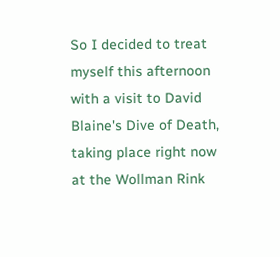So I decided to treat myself this afternoon with a visit to David Blaine's Dive of Death, taking place right now at the Wollman Rink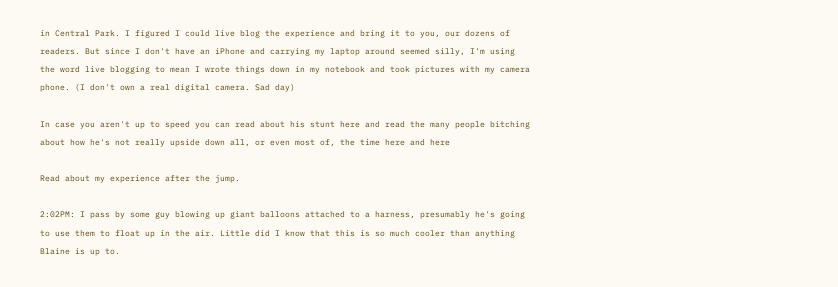in Central Park. I figured I could live blog the experience and bring it to you, our dozens of readers. But since I don't have an iPhone and carrying my laptop around seemed silly, I'm using the word live blogging to mean I wrote things down in my notebook and took pictures with my camera phone. (I don't own a real digital camera. Sad day)

In case you aren't up to speed you can read about his stunt here and read the many people bitching about how he's not really upside down all, or even most of, the time here and here

Read about my experience after the jump.

2:02PM: I pass by some guy blowing up giant balloons attached to a harness, presumably he's going to use them to float up in the air. Little did I know that this is so much cooler than anything Blaine is up to.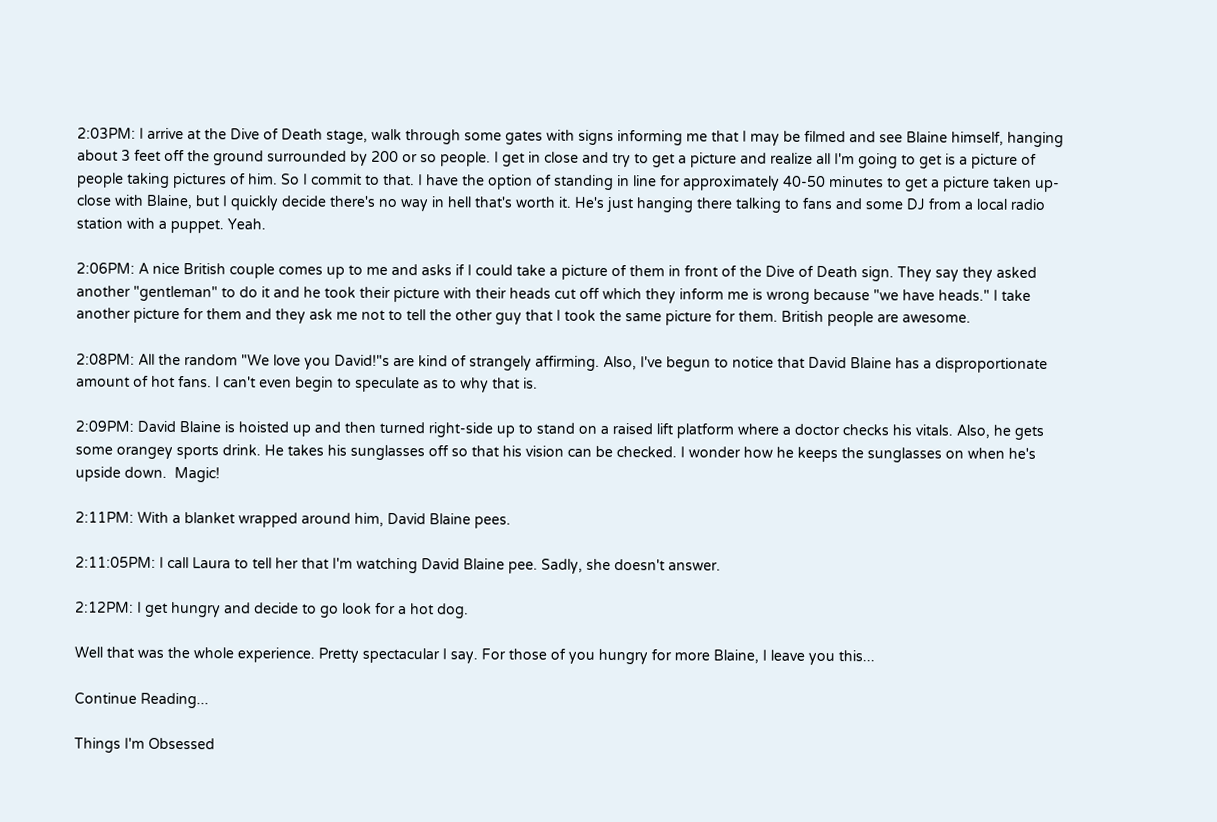2:03PM: I arrive at the Dive of Death stage, walk through some gates with signs informing me that I may be filmed and see Blaine himself, hanging about 3 feet off the ground surrounded by 200 or so people. I get in close and try to get a picture and realize all I'm going to get is a picture of people taking pictures of him. So I commit to that. I have the option of standing in line for approximately 40-50 minutes to get a picture taken up-close with Blaine, but I quickly decide there's no way in hell that's worth it. He's just hanging there talking to fans and some DJ from a local radio station with a puppet. Yeah.

2:06PM: A nice British couple comes up to me and asks if I could take a picture of them in front of the Dive of Death sign. They say they asked another "gentleman" to do it and he took their picture with their heads cut off which they inform me is wrong because "we have heads." I take another picture for them and they ask me not to tell the other guy that I took the same picture for them. British people are awesome.

2:08PM: All the random "We love you David!"s are kind of strangely affirming. Also, I've begun to notice that David Blaine has a disproportionate amount of hot fans. I can't even begin to speculate as to why that is.

2:09PM: David Blaine is hoisted up and then turned right-side up to stand on a raised lift platform where a doctor checks his vitals. Also, he gets some orangey sports drink. He takes his sunglasses off so that his vision can be checked. I wonder how he keeps the sunglasses on when he's upside down.  Magic!

2:11PM: With a blanket wrapped around him, David Blaine pees.

2:11:05PM: I call Laura to tell her that I'm watching David Blaine pee. Sadly, she doesn't answer.

2:12PM: I get hungry and decide to go look for a hot dog.

Well that was the whole experience. Pretty spectacular I say. For those of you hungry for more Blaine, I leave you this...

Continue Reading...

Things I'm Obsessed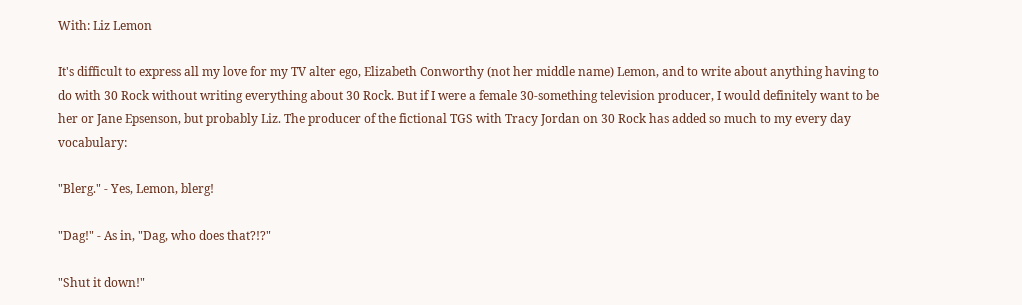With: Liz Lemon

It's difficult to express all my love for my TV alter ego, Elizabeth Conworthy (not her middle name) Lemon, and to write about anything having to do with 30 Rock without writing everything about 30 Rock. But if I were a female 30-something television producer, I would definitely want to be her or Jane Epsenson, but probably Liz. The producer of the fictional TGS with Tracy Jordan on 30 Rock has added so much to my every day vocabulary:

"Blerg." - Yes, Lemon, blerg!

"Dag!" - As in, "Dag, who does that?!?"

"Shut it down!"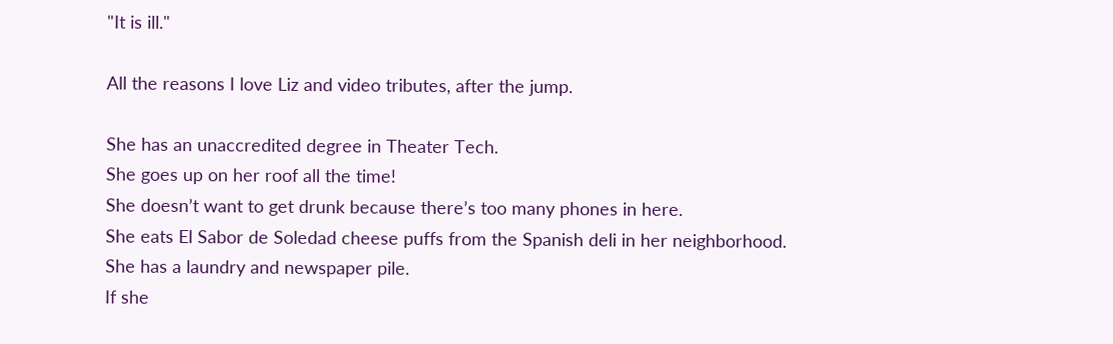"It is ill."

All the reasons I love Liz and video tributes, after the jump.

She has an unaccredited degree in Theater Tech.
She goes up on her roof all the time!
She doesn’t want to get drunk because there’s too many phones in here.
She eats El Sabor de Soledad cheese puffs from the Spanish deli in her neighborhood.
She has a laundry and newspaper pile.
If she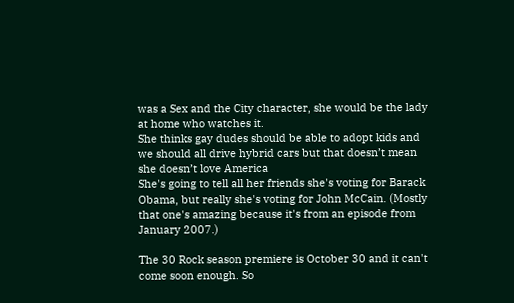was a Sex and the City character, she would be the lady at home who watches it.
She thinks gay dudes should be able to adopt kids and we should all drive hybrid cars but that doesn’t mean she doesn’t love America
She's going to tell all her friends she's voting for Barack Obama, but really she's voting for John McCain. (Mostly that one's amazing because it's from an episode from January 2007.)

The 30 Rock season premiere is October 30 and it can't come soon enough. So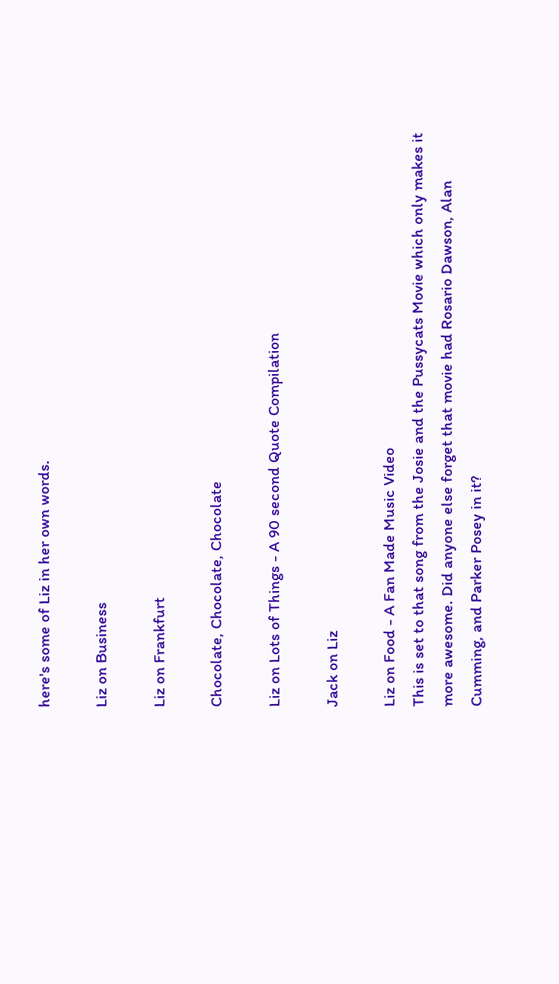here's some of Liz in her own words.

Liz on Business

Liz on Frankfurt

Chocolate, Chocolate, Chocolate

Liz on Lots of Things - A 90 second Quote Compilation

Jack on Liz

Liz on Food - A Fan Made Music Video
This is set to that song from the Josie and the Pussycats Movie which only makes it more awesome. Did anyone else forget that movie had Rosario Dawson, Alan Cumming, and Parker Posey in it?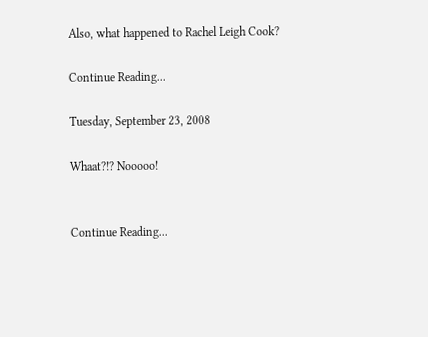Also, what happened to Rachel Leigh Cook?

Continue Reading...

Tuesday, September 23, 2008

Whaat?!? Nooooo!


Continue Reading...